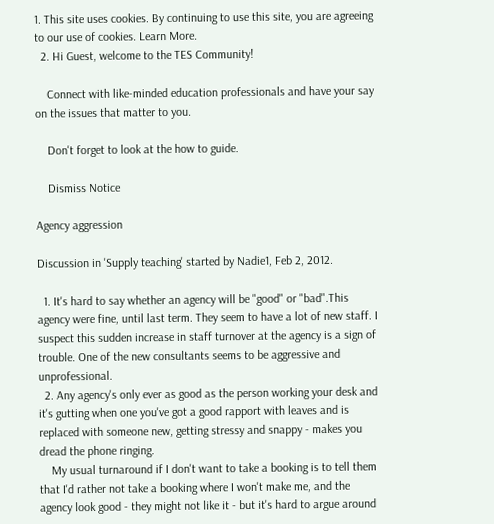1. This site uses cookies. By continuing to use this site, you are agreeing to our use of cookies. Learn More.
  2. Hi Guest, welcome to the TES Community!

    Connect with like-minded education professionals and have your say on the issues that matter to you.

    Don't forget to look at the how to guide.

    Dismiss Notice

Agency aggression

Discussion in 'Supply teaching' started by Nadie1, Feb 2, 2012.

  1. It's hard to say whether an agency will be "good" or "bad".This agency were fine, until last term. They seem to have a lot of new staff. I suspect this sudden increase in staff turnover at the agency is a sign of trouble. One of the new consultants seems to be aggressive and unprofessional.
  2. Any agency's only ever as good as the person working your desk and it's gutting when one you've got a good rapport with leaves and is replaced with someone new, getting stressy and snappy - makes you dread the phone ringing.
    My usual turnaround if I don't want to take a booking is to tell them that I'd rather not take a booking where I won't make me, and the agency look good - they might not like it - but it's hard to argue around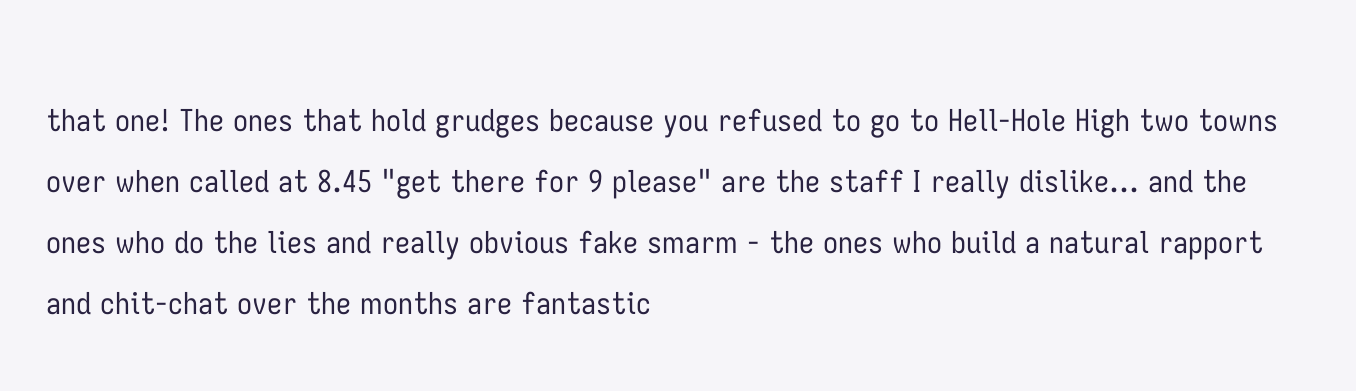that one! The ones that hold grudges because you refused to go to Hell-Hole High two towns over when called at 8.45 "get there for 9 please" are the staff I really dislike... and the ones who do the lies and really obvious fake smarm - the ones who build a natural rapport and chit-chat over the months are fantastic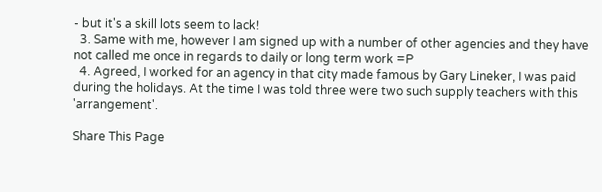- but it's a skill lots seem to lack!
  3. Same with me, however I am signed up with a number of other agencies and they have not called me once in regards to daily or long term work =P
  4. Agreed, I worked for an agency in that city made famous by Gary Lineker, I was paid during the holidays. At the time I was told three were two such supply teachers with this 'arrangement'.

Share This Page